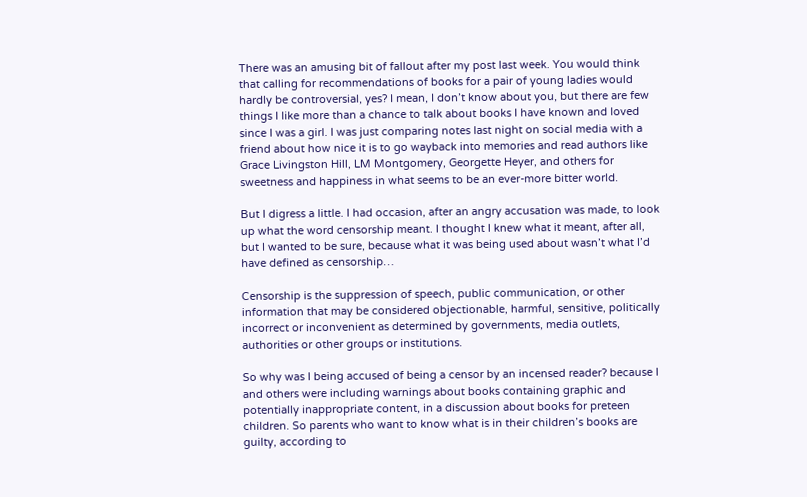There was an amusing bit of fallout after my post last week. You would think that calling for recommendations of books for a pair of young ladies would hardly be controversial, yes? I mean, I don’t know about you, but there are few things I like more than a chance to talk about books I have known and loved since I was a girl. I was just comparing notes last night on social media with a friend about how nice it is to go wayback into memories and read authors like Grace Livingston Hill, LM Montgomery, Georgette Heyer, and others for sweetness and happiness in what seems to be an ever-more bitter world.

But I digress a little. I had occasion, after an angry accusation was made, to look up what the word censorship meant. I thought I knew what it meant, after all, but I wanted to be sure, because what it was being used about wasn’t what I’d have defined as censorship…

Censorship is the suppression of speech, public communication, or other information that may be considered objectionable, harmful, sensitive, politically incorrect or inconvenient as determined by governments, media outlets, authorities or other groups or institutions.

So why was I being accused of being a censor by an incensed reader? because I and others were including warnings about books containing graphic and potentially inappropriate content, in a discussion about books for preteen children. So parents who want to know what is in their children’s books are guilty, according to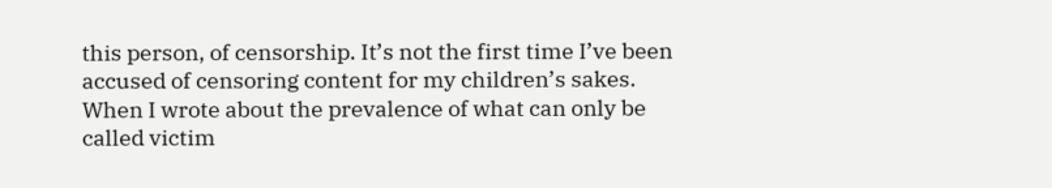this person, of censorship. It’s not the first time I’ve been accused of censoring content for my children’s sakes. When I wrote about the prevalence of what can only be called victim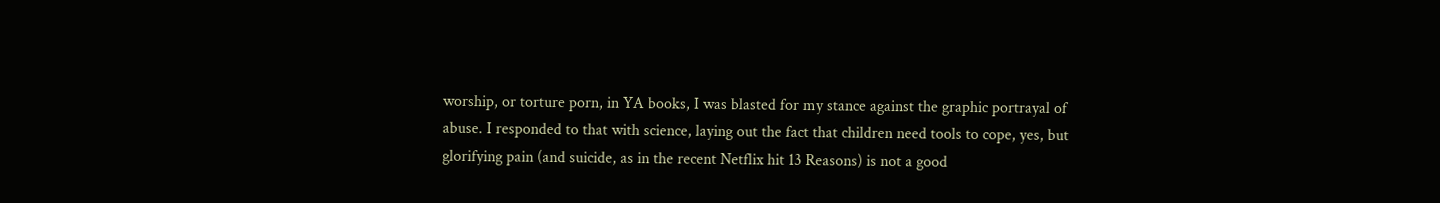worship, or torture porn, in YA books, I was blasted for my stance against the graphic portrayal of abuse. I responded to that with science, laying out the fact that children need tools to cope, yes, but glorifying pain (and suicide, as in the recent Netflix hit 13 Reasons) is not a good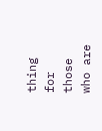thing for those who are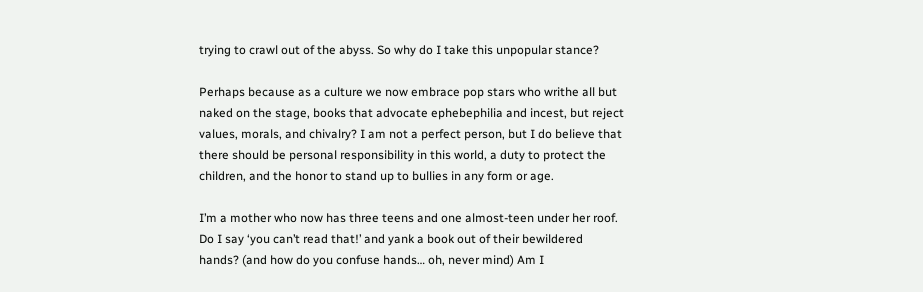trying to crawl out of the abyss. So why do I take this unpopular stance?

Perhaps because as a culture we now embrace pop stars who writhe all but naked on the stage, books that advocate ephebephilia and incest, but reject values, morals, and chivalry? I am not a perfect person, but I do believe that there should be personal responsibility in this world, a duty to protect the children, and the honor to stand up to bullies in any form or age.

I’m a mother who now has three teens and one almost-teen under her roof. Do I say ‘you can’t read that!’ and yank a book out of their bewildered hands? (and how do you confuse hands… oh, never mind) Am I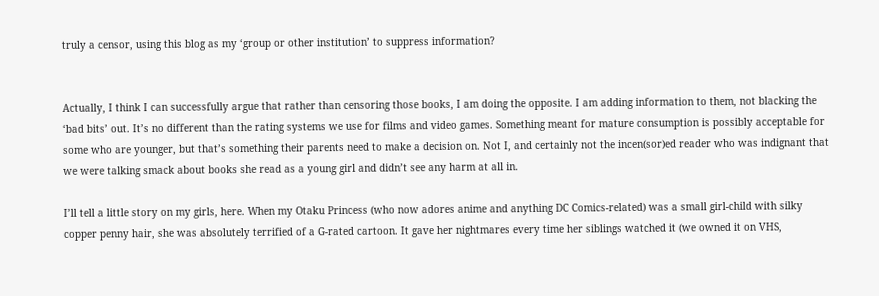truly a censor, using this blog as my ‘group or other institution’ to suppress information?


Actually, I think I can successfully argue that rather than censoring those books, I am doing the opposite. I am adding information to them, not blacking the ‘bad bits’ out. It’s no different than the rating systems we use for films and video games. Something meant for mature consumption is possibly acceptable for some who are younger, but that’s something their parents need to make a decision on. Not I, and certainly not the incen(sor)ed reader who was indignant that we were talking smack about books she read as a young girl and didn’t see any harm at all in.

I’ll tell a little story on my girls, here. When my Otaku Princess (who now adores anime and anything DC Comics-related) was a small girl-child with silky copper penny hair, she was absolutely terrified of a G-rated cartoon. It gave her nightmares every time her siblings watched it (we owned it on VHS,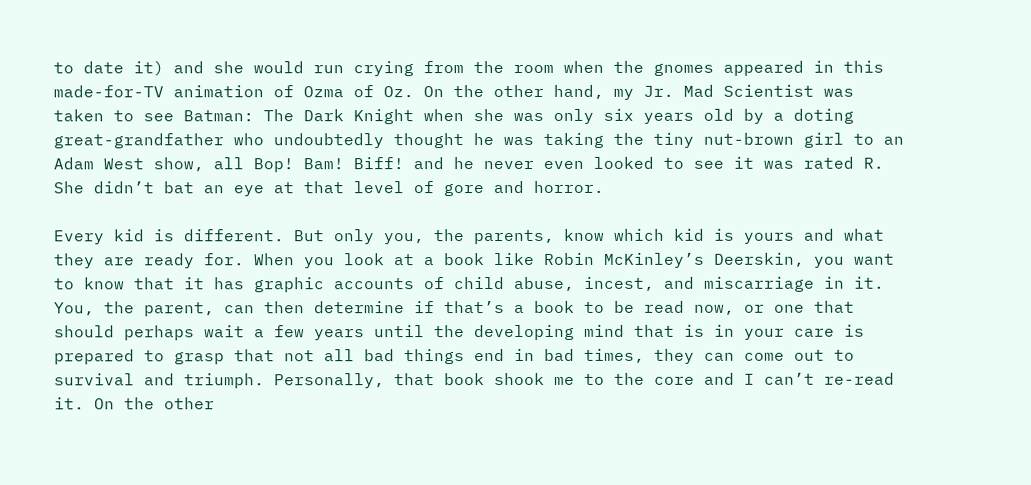to date it) and she would run crying from the room when the gnomes appeared in this made-for-TV animation of Ozma of Oz. On the other hand, my Jr. Mad Scientist was taken to see Batman: The Dark Knight when she was only six years old by a doting great-grandfather who undoubtedly thought he was taking the tiny nut-brown girl to an Adam West show, all Bop! Bam! Biff! and he never even looked to see it was rated R. She didn’t bat an eye at that level of gore and horror.

Every kid is different. But only you, the parents, know which kid is yours and what they are ready for. When you look at a book like Robin McKinley’s Deerskin, you want to know that it has graphic accounts of child abuse, incest, and miscarriage in it. You, the parent, can then determine if that’s a book to be read now, or one that should perhaps wait a few years until the developing mind that is in your care is prepared to grasp that not all bad things end in bad times, they can come out to survival and triumph. Personally, that book shook me to the core and I can’t re-read it. On the other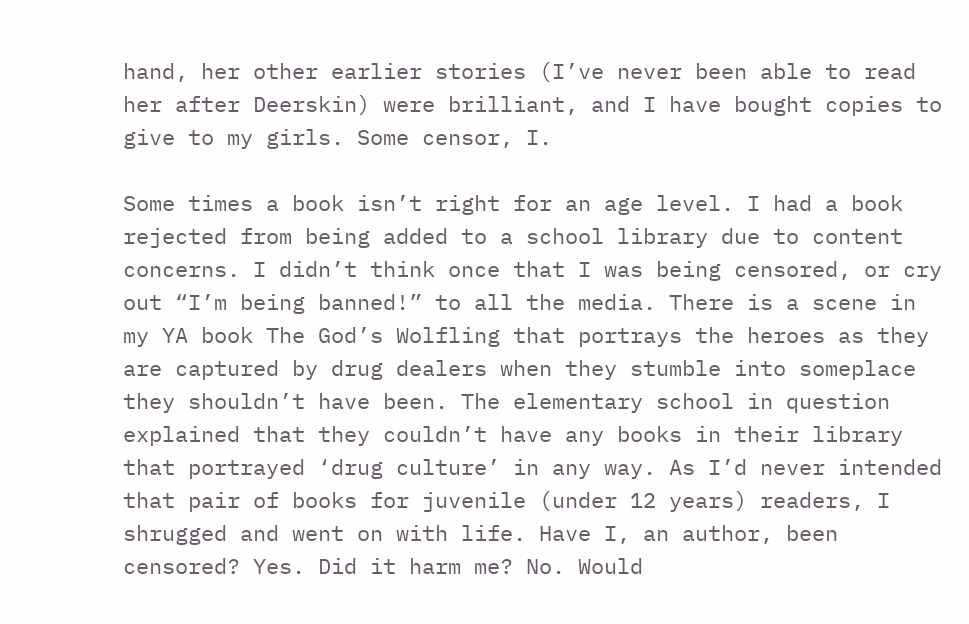hand, her other earlier stories (I’ve never been able to read her after Deerskin) were brilliant, and I have bought copies to give to my girls. Some censor, I.

Some times a book isn’t right for an age level. I had a book rejected from being added to a school library due to content concerns. I didn’t think once that I was being censored, or cry out “I’m being banned!” to all the media. There is a scene in my YA book The God’s Wolfling that portrays the heroes as they are captured by drug dealers when they stumble into someplace they shouldn’t have been. The elementary school in question explained that they couldn’t have any books in their library that portrayed ‘drug culture’ in any way. As I’d never intended that pair of books for juvenile (under 12 years) readers, I shrugged and went on with life. Have I, an author, been censored? Yes. Did it harm me? No. Would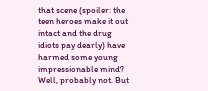that scene (spoiler: the teen heroes make it out intact and the drug idiots pay dearly) have harmed some young impressionable mind? Well, probably not. But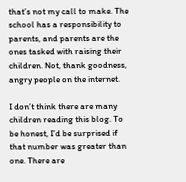that’s not my call to make. The school has a responsibility to parents, and parents are the ones tasked with raising their children. Not, thank goodness, angry people on the internet.

I don’t think there are many children reading this blog. To be honest, I’d be surprised if that number was greater than one. There are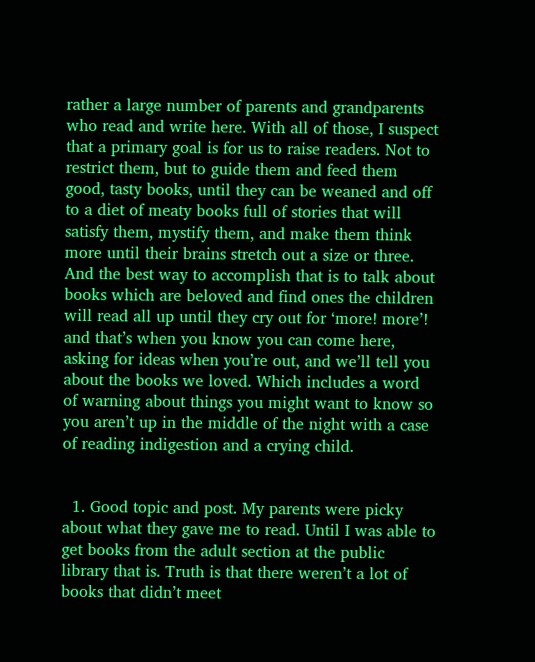rather a large number of parents and grandparents who read and write here. With all of those, I suspect that a primary goal is for us to raise readers. Not to restrict them, but to guide them and feed them good, tasty books, until they can be weaned and off to a diet of meaty books full of stories that will satisfy them, mystify them, and make them think more until their brains stretch out a size or three. And the best way to accomplish that is to talk about books which are beloved and find ones the children will read all up until they cry out for ‘more! more’! and that’s when you know you can come here, asking for ideas when you’re out, and we’ll tell you about the books we loved. Which includes a word of warning about things you might want to know so you aren’t up in the middle of the night with a case of reading indigestion and a crying child.


  1. Good topic and post. My parents were picky about what they gave me to read. Until I was able to get books from the adult section at the public library that is. Truth is that there weren’t a lot of books that didn’t meet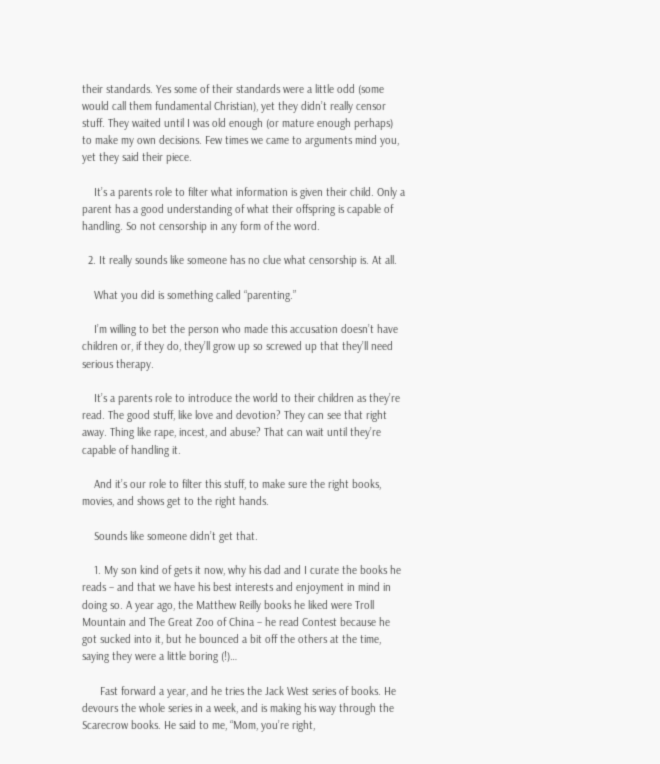their standards. Yes some of their standards were a little odd (some would call them fundamental Christian), yet they didn’t really censor stuff. They waited until I was old enough (or mature enough perhaps) to make my own decisions. Few times we came to arguments mind you, yet they said their piece.

    It’s a parents role to filter what information is given their child. Only a parent has a good understanding of what their offspring is capable of handling. So not censorship in any form of the word.

  2. It really sounds like someone has no clue what censorship is. At all.

    What you did is something called “parenting.”

    I’m willing to bet the person who made this accusation doesn’t have children or, if they do, they’ll grow up so screwed up that they’ll need serious therapy.

    It’s a parents role to introduce the world to their children as they’re read. The good stuff, like love and devotion? They can see that right away. Thing like rape, incest, and abuse? That can wait until they’re capable of handling it.

    And it’s our role to filter this stuff, to make sure the right books, movies, and shows get to the right hands.

    Sounds like someone didn’t get that.

    1. My son kind of gets it now, why his dad and I curate the books he reads – and that we have his best interests and enjoyment in mind in doing so. A year ago, the Matthew Reilly books he liked were Troll Mountain and The Great Zoo of China – he read Contest because he got sucked into it, but he bounced a bit off the others at the time, saying they were a little boring (!)…

      Fast forward a year, and he tries the Jack West series of books. He devours the whole series in a week, and is making his way through the Scarecrow books. He said to me, “Mom, you’re right,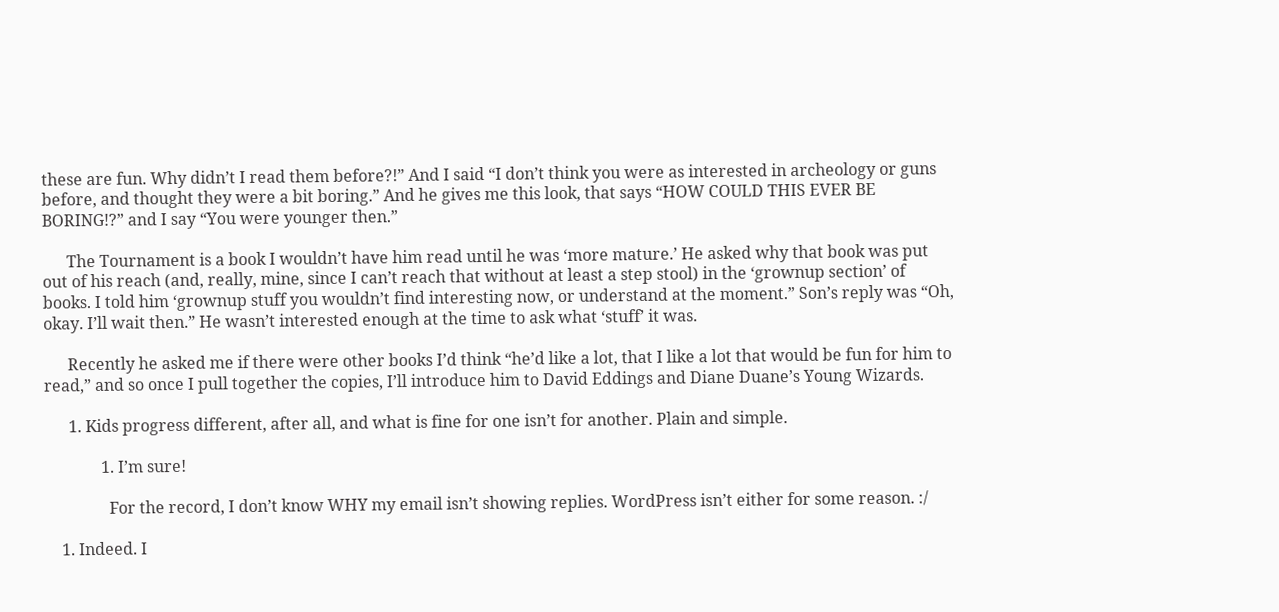these are fun. Why didn’t I read them before?!” And I said “I don’t think you were as interested in archeology or guns before, and thought they were a bit boring.” And he gives me this look, that says “HOW COULD THIS EVER BE BORING!?” and I say “You were younger then.”

      The Tournament is a book I wouldn’t have him read until he was ‘more mature.’ He asked why that book was put out of his reach (and, really, mine, since I can’t reach that without at least a step stool) in the ‘grownup section’ of books. I told him ‘grownup stuff you wouldn’t find interesting now, or understand at the moment.” Son’s reply was “Oh, okay. I’ll wait then.” He wasn’t interested enough at the time to ask what ‘stuff’ it was.

      Recently he asked me if there were other books I’d think “he’d like a lot, that I like a lot that would be fun for him to read,” and so once I pull together the copies, I’ll introduce him to David Eddings and Diane Duane’s Young Wizards.

      1. Kids progress different, after all, and what is fine for one isn’t for another. Plain and simple.

              1. I’m sure!

                For the record, I don’t know WHY my email isn’t showing replies. WordPress isn’t either for some reason. :/

    1. Indeed. I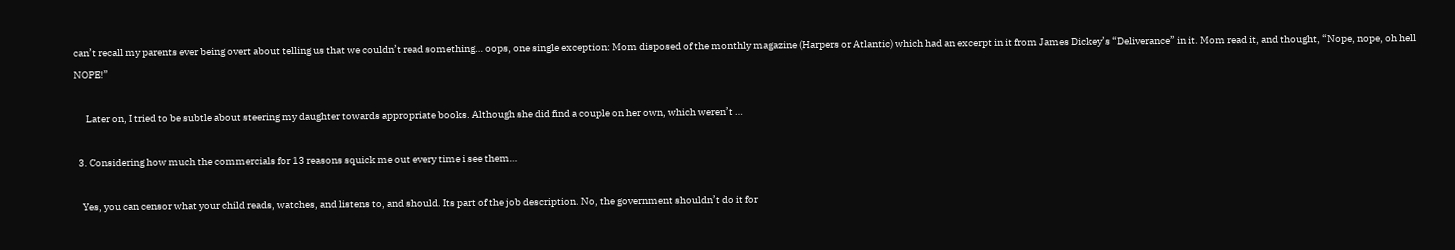can’t recall my parents ever being overt about telling us that we couldn’t read something… oops, one single exception: Mom disposed of the monthly magazine (Harpers or Atlantic) which had an excerpt in it from James Dickey’s “Deliverance” in it. Mom read it, and thought, “Nope, nope, oh hell NOPE!”

      Later on, I tried to be subtle about steering my daughter towards appropriate books. Although she did find a couple on her own, which weren’t …

  3. Considering how much the commercials for 13 reasons squick me out every time i see them…

    Yes, you can censor what your child reads, watches, and listens to, and should. Its part of the job description. No, the government shouldn’t do it for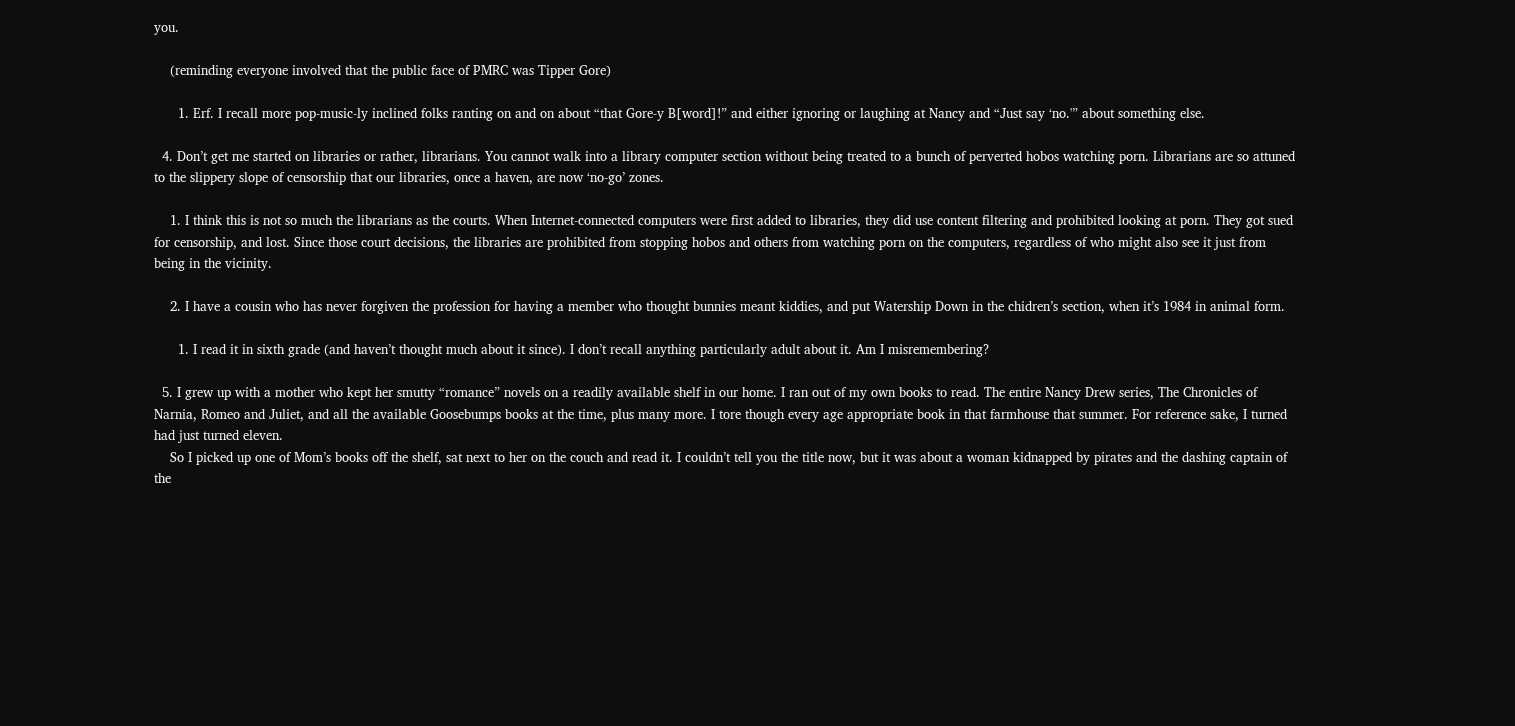you.

    (reminding everyone involved that the public face of PMRC was Tipper Gore)

      1. Erf. I recall more pop-music-ly inclined folks ranting on and on about “that Gore-y B[word]!” and either ignoring or laughing at Nancy and “Just say ‘no.'” about something else.

  4. Don’t get me started on libraries or rather, librarians. You cannot walk into a library computer section without being treated to a bunch of perverted hobos watching porn. Librarians are so attuned to the slippery slope of censorship that our libraries, once a haven, are now ‘no-go’ zones.

    1. I think this is not so much the librarians as the courts. When Internet-connected computers were first added to libraries, they did use content filtering and prohibited looking at porn. They got sued for censorship, and lost. Since those court decisions, the libraries are prohibited from stopping hobos and others from watching porn on the computers, regardless of who might also see it just from being in the vicinity.

    2. I have a cousin who has never forgiven the profession for having a member who thought bunnies meant kiddies, and put Watership Down in the chidren’s section, when it’s 1984 in animal form.

      1. I read it in sixth grade (and haven’t thought much about it since). I don’t recall anything particularly adult about it. Am I misremembering?

  5. I grew up with a mother who kept her smutty “romance” novels on a readily available shelf in our home. I ran out of my own books to read. The entire Nancy Drew series, The Chronicles of Narnia, Romeo and Juliet, and all the available Goosebumps books at the time, plus many more. I tore though every age appropriate book in that farmhouse that summer. For reference sake, I turned had just turned eleven.
    So I picked up one of Mom’s books off the shelf, sat next to her on the couch and read it. I couldn’t tell you the title now, but it was about a woman kidnapped by pirates and the dashing captain of the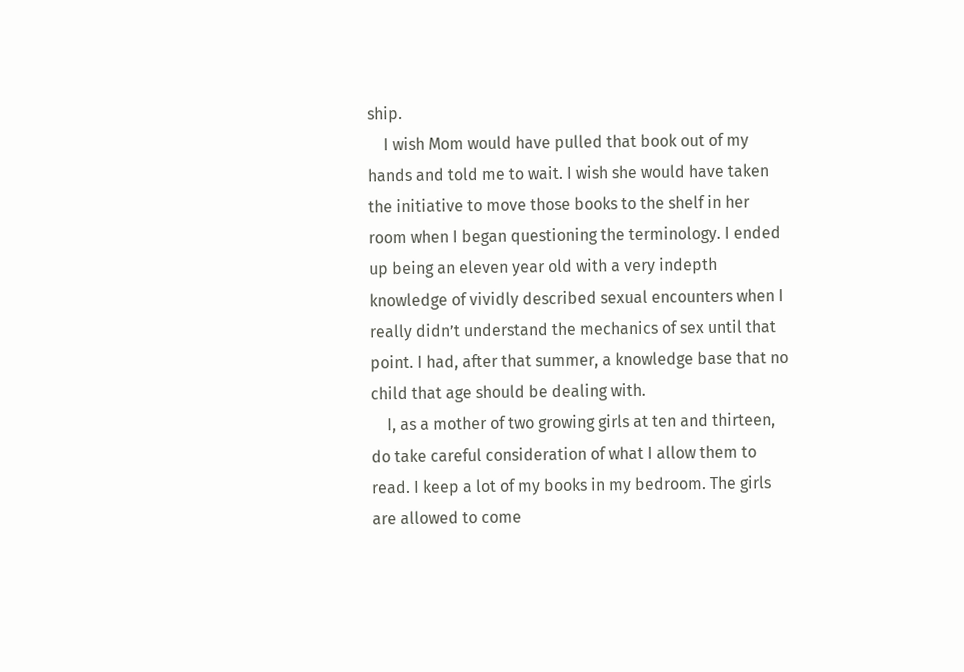ship.
    I wish Mom would have pulled that book out of my hands and told me to wait. I wish she would have taken the initiative to move those books to the shelf in her room when I began questioning the terminology. I ended up being an eleven year old with a very indepth knowledge of vividly described sexual encounters when I really didn’t understand the mechanics of sex until that point. I had, after that summer, a knowledge base that no child that age should be dealing with.
    I, as a mother of two growing girls at ten and thirteen, do take careful consideration of what I allow them to read. I keep a lot of my books in my bedroom. The girls are allowed to come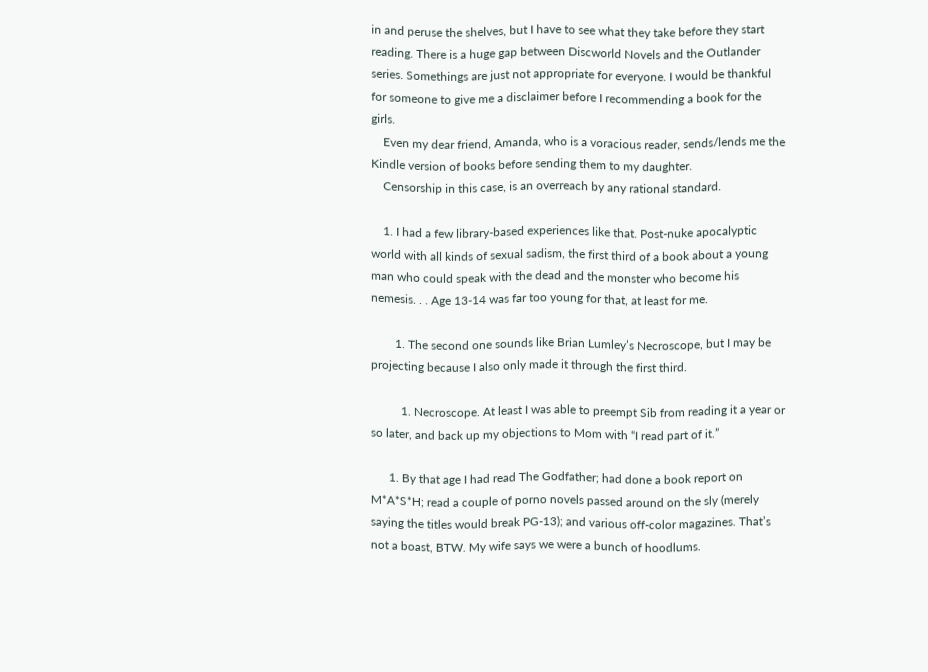in and peruse the shelves, but I have to see what they take before they start reading. There is a huge gap between Discworld Novels and the Outlander series. Somethings are just not appropriate for everyone. I would be thankful for someone to give me a disclaimer before I recommending a book for the girls.
    Even my dear friend, Amanda, who is a voracious reader, sends/lends me the Kindle version of books before sending them to my daughter.
    Censorship in this case, is an overreach by any rational standard.

    1. I had a few library-based experiences like that. Post-nuke apocalyptic world with all kinds of sexual sadism, the first third of a book about a young man who could speak with the dead and the monster who become his nemesis. . . Age 13-14 was far too young for that, at least for me.

        1. The second one sounds like Brian Lumley’s Necroscope, but I may be projecting because I also only made it through the first third.

          1. Necroscope. At least I was able to preempt Sib from reading it a year or so later, and back up my objections to Mom with “I read part of it.”

      1. By that age I had read The Godfather; had done a book report on M*A*S*H; read a couple of porno novels passed around on the sly (merely saying the titles would break PG-13); and various off-color magazines. That’s not a boast, BTW. My wife says we were a bunch of hoodlums.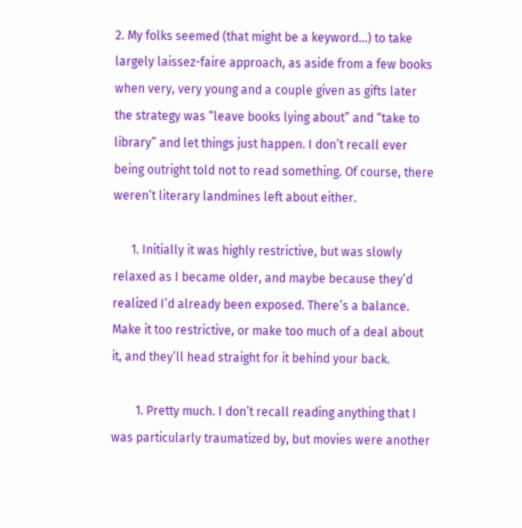2. My folks seemed (that might be a keyword…) to take largely laissez-faire approach, as aside from a few books when very, very young and a couple given as gifts later the strategy was “leave books lying about” and “take to library” and let things just happen. I don’t recall ever being outright told not to read something. Of course, there weren’t literary landmines left about either.

      1. Initially it was highly restrictive, but was slowly relaxed as I became older, and maybe because they’d realized I’d already been exposed. There’s a balance. Make it too restrictive, or make too much of a deal about it, and they’ll head straight for it behind your back.

        1. Pretty much. I don’t recall reading anything that I was particularly traumatized by, but movies were another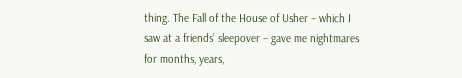thing. The Fall of the House of Usher – which I saw at a friends’ sleepover – gave me nightmares for months, years,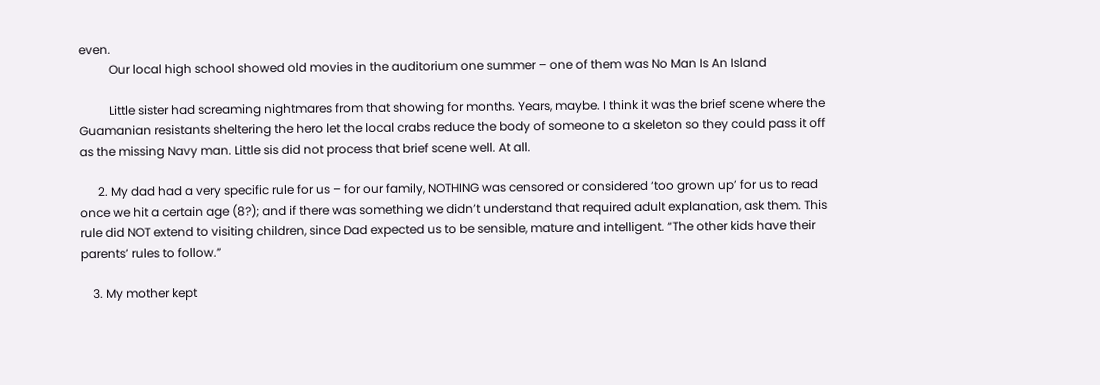even.
          Our local high school showed old movies in the auditorium one summer – one of them was No Man Is An Island

          Little sister had screaming nightmares from that showing for months. Years, maybe. I think it was the brief scene where the Guamanian resistants sheltering the hero let the local crabs reduce the body of someone to a skeleton so they could pass it off as the missing Navy man. Little sis did not process that brief scene well. At all.

      2. My dad had a very specific rule for us – for our family, NOTHING was censored or considered ‘too grown up’ for us to read once we hit a certain age (8?); and if there was something we didn’t understand that required adult explanation, ask them. This rule did NOT extend to visiting children, since Dad expected us to be sensible, mature and intelligent. “The other kids have their parents’ rules to follow.”

    3. My mother kept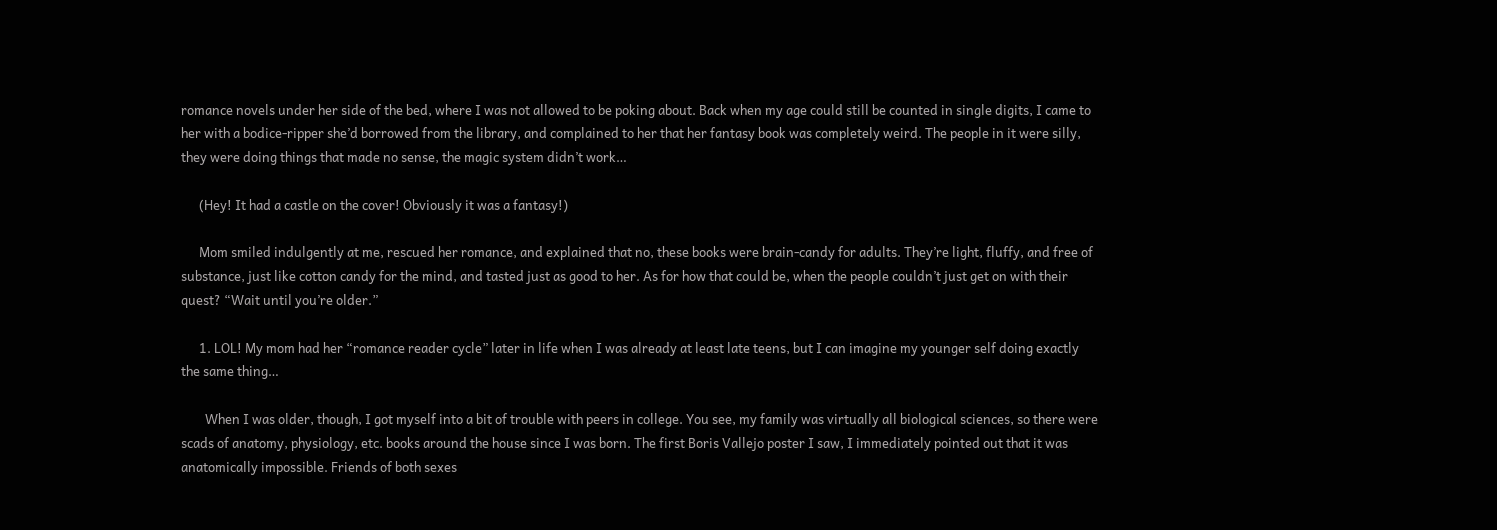romance novels under her side of the bed, where I was not allowed to be poking about. Back when my age could still be counted in single digits, I came to her with a bodice-ripper she’d borrowed from the library, and complained to her that her fantasy book was completely weird. The people in it were silly, they were doing things that made no sense, the magic system didn’t work…

      (Hey! It had a castle on the cover! Obviously it was a fantasy!)

      Mom smiled indulgently at me, rescued her romance, and explained that no, these books were brain-candy for adults. They’re light, fluffy, and free of substance, just like cotton candy for the mind, and tasted just as good to her. As for how that could be, when the people couldn’t just get on with their quest? “Wait until you’re older.”

      1. LOL! My mom had her “romance reader cycle” later in life when I was already at least late teens, but I can imagine my younger self doing exactly the same thing…

        When I was older, though, I got myself into a bit of trouble with peers in college. You see, my family was virtually all biological sciences, so there were scads of anatomy, physiology, etc. books around the house since I was born. The first Boris Vallejo poster I saw, I immediately pointed out that it was anatomically impossible. Friends of both sexes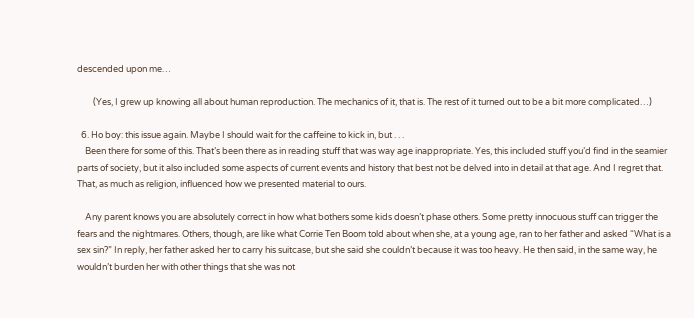descended upon me…

        (Yes, I grew up knowing all about human reproduction. The mechanics of it, that is. The rest of it turned out to be a bit more complicated…)

  6. Ho boy: this issue again. Maybe I should wait for the caffeine to kick in, but . . .
    Been there for some of this. That’s been there as in reading stuff that was way age inappropriate. Yes, this included stuff you’d find in the seamier parts of society, but it also included some aspects of current events and history that best not be delved into in detail at that age. And I regret that. That, as much as religion, influenced how we presented material to ours.

    Any parent knows you are absolutely correct in how what bothers some kids doesn’t phase others. Some pretty innocuous stuff can trigger the fears and the nightmares. Others, though, are like what Corrie Ten Boom told about when she, at a young age, ran to her father and asked “What is a sex sin?” In reply, her father asked her to carry his suitcase, but she said she couldn’t because it was too heavy. He then said, in the same way, he wouldn’t burden her with other things that she was not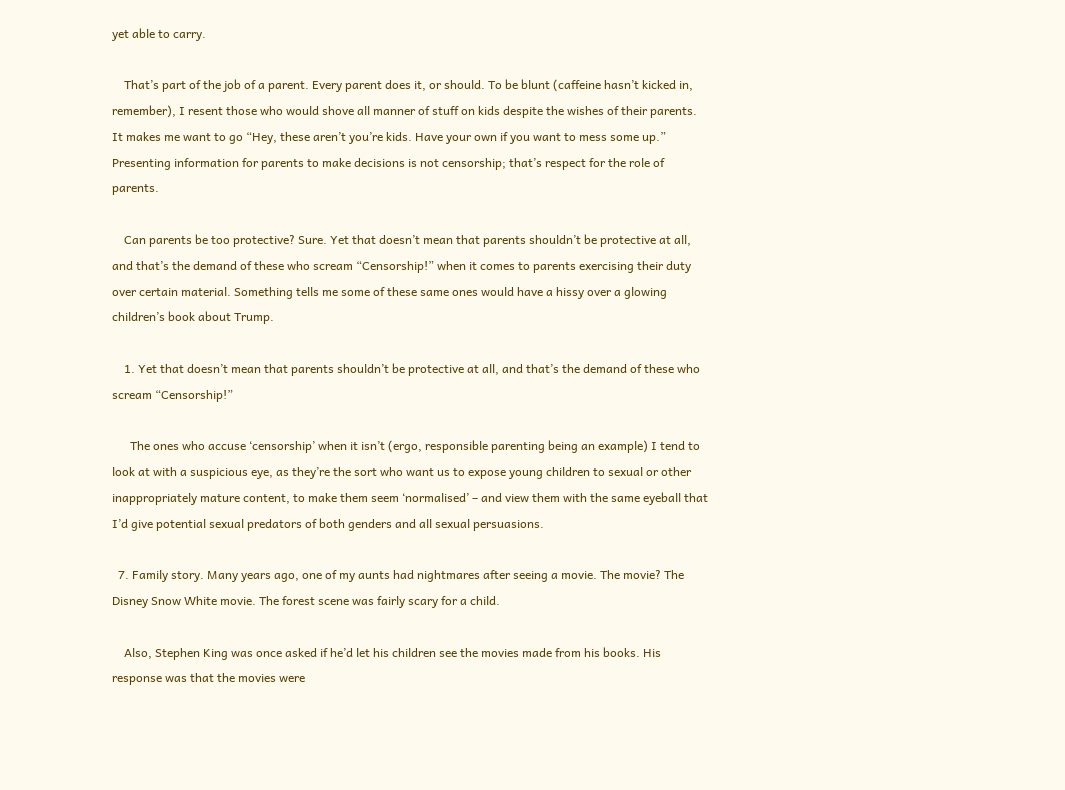yet able to carry.

    That’s part of the job of a parent. Every parent does it, or should. To be blunt (caffeine hasn’t kicked in, remember), I resent those who would shove all manner of stuff on kids despite the wishes of their parents. It makes me want to go “Hey, these aren’t you’re kids. Have your own if you want to mess some up.” Presenting information for parents to make decisions is not censorship; that’s respect for the role of parents.

    Can parents be too protective? Sure. Yet that doesn’t mean that parents shouldn’t be protective at all, and that’s the demand of these who scream “Censorship!” when it comes to parents exercising their duty over certain material. Something tells me some of these same ones would have a hissy over a glowing children’s book about Trump.

    1. Yet that doesn’t mean that parents shouldn’t be protective at all, and that’s the demand of these who scream “Censorship!”

      The ones who accuse ‘censorship’ when it isn’t (ergo, responsible parenting being an example) I tend to look at with a suspicious eye, as they’re the sort who want us to expose young children to sexual or other inappropriately mature content, to make them seem ‘normalised’ – and view them with the same eyeball that I’d give potential sexual predators of both genders and all sexual persuasions.

  7. Family story. Many years ago, one of my aunts had nightmares after seeing a movie. The movie? The Disney Snow White movie. The forest scene was fairly scary for a child.

    Also, Stephen King was once asked if he’d let his children see the movies made from his books. His response was that the movies were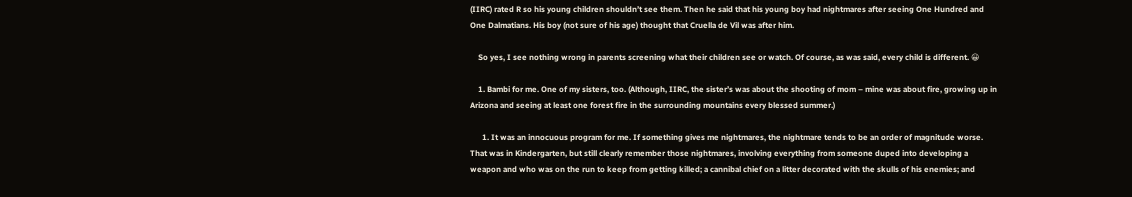(IIRC) rated R so his young children shouldn’t see them. Then he said that his young boy had nightmares after seeing One Hundred and One Dalmatians. His boy (not sure of his age) thought that Cruella de Vil was after him.

    So yes, I see nothing wrong in parents screening what their children see or watch. Of course, as was said, every child is different. 😀

    1. Bambi for me. One of my sisters, too. (Although, IIRC, the sister’s was about the shooting of mom – mine was about fire, growing up in Arizona and seeing at least one forest fire in the surrounding mountains every blessed summer.)

      1. It was an innocuous program for me. If something gives me nightmares, the nightmare tends to be an order of magnitude worse. That was in Kindergarten, but still clearly remember those nightmares, involving everything from someone duped into developing a weapon and who was on the run to keep from getting killed; a cannibal chief on a litter decorated with the skulls of his enemies; and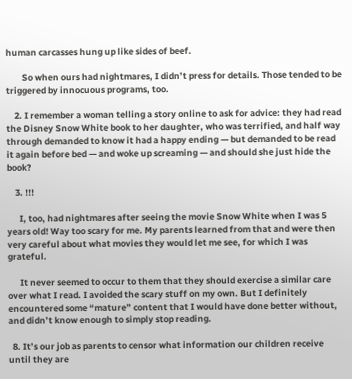human carcasses hung up like sides of beef.

        So when ours had nightmares, I didn’t press for details. Those tended to be triggered by innocuous programs, too.

    2. I remember a woman telling a story online to ask for advice: they had read the Disney Snow White book to her daughter, who was terrified, and half way through demanded to know it had a happy ending — but demanded to be read it again before bed — and woke up screaming — and should she just hide the book?

    3. !!!

      I, too, had nightmares after seeing the movie Snow White when I was 5 years old! Way too scary for me. My parents learned from that and were then very careful about what movies they would let me see, for which I was grateful.

      It never seemed to occur to them that they should exercise a similar care over what I read. I avoided the scary stuff on my own. But I definitely encountered some “mature” content that I would have done better without, and didn’t know enough to simply stop reading.

  8. It’s our job as parents to censor what information our children receive until they are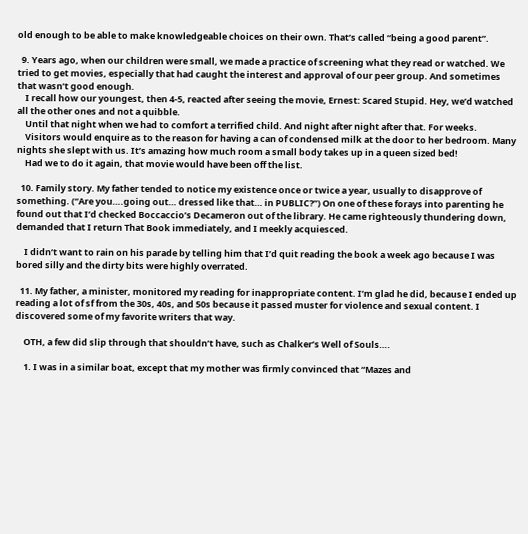old enough to be able to make knowledgeable choices on their own. That’s called “being a good parent”.

  9. Years ago, when our children were small, we made a practice of screening what they read or watched. We tried to get movies, especially that had caught the interest and approval of our peer group. And sometimes that wasn’t good enough.
    I recall how our youngest, then 4-5, reacted after seeing the movie, Ernest: Scared Stupid. Hey, we’d watched all the other ones and not a quibble.
    Until that night when we had to comfort a terrified child. And night after night after that. For weeks.
    Visitors would enquire as to the reason for having a can of condensed milk at the door to her bedroom. Many nights she slept with us. It’s amazing how much room a small body takes up in a queen sized bed!
    Had we to do it again, that movie would have been off the list.

  10. Family story. My father tended to notice my existence once or twice a year, usually to disapprove of something. (“Are you….going out… dressed like that… in PUBLIC?”) On one of these forays into parenting he found out that I’d checked Boccaccio’s Decameron out of the library. He came righteously thundering down, demanded that I return That Book immediately, and I meekly acquiesced.

    I didn’t want to rain on his parade by telling him that I’d quit reading the book a week ago because I was bored silly and the dirty bits were highly overrated.

  11. My father, a minister, monitored my reading for inappropriate content. I’m glad he did, because I ended up reading a lot of sf from the 30s, 40s, and 50s because it passed muster for violence and sexual content. I discovered some of my favorite writers that way.

    OTH, a few did slip through that shouldn’t have, such as Chalker’s Well of Souls….

    1. I was in a similar boat, except that my mother was firmly convinced that “Mazes and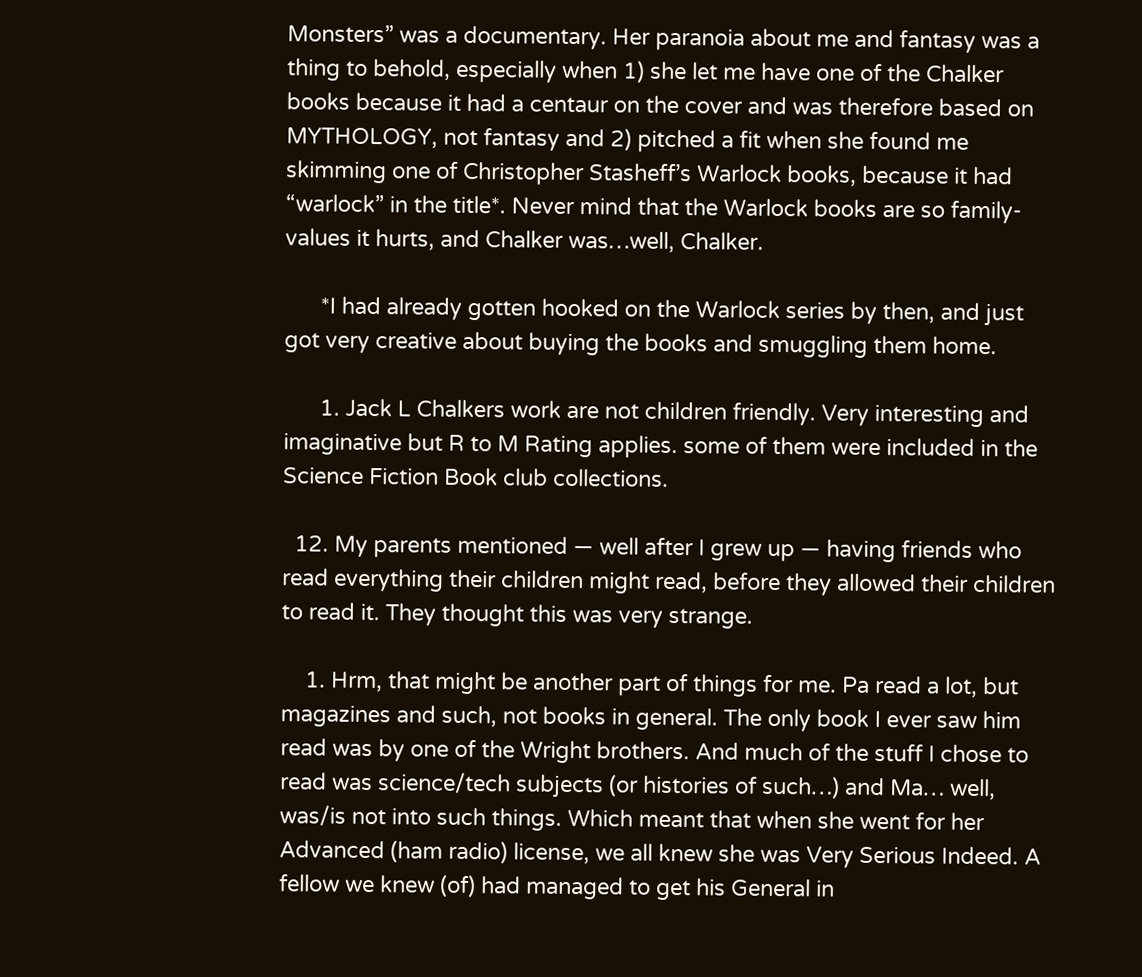Monsters” was a documentary. Her paranoia about me and fantasy was a thing to behold, especially when 1) she let me have one of the Chalker books because it had a centaur on the cover and was therefore based on MYTHOLOGY, not fantasy and 2) pitched a fit when she found me skimming one of Christopher Stasheff’s Warlock books, because it had “warlock” in the title*. Never mind that the Warlock books are so family-values it hurts, and Chalker was…well, Chalker.

      *I had already gotten hooked on the Warlock series by then, and just got very creative about buying the books and smuggling them home.

      1. Jack L Chalkers work are not children friendly. Very interesting and imaginative but R to M Rating applies. some of them were included in the Science Fiction Book club collections.

  12. My parents mentioned — well after I grew up — having friends who read everything their children might read, before they allowed their children to read it. They thought this was very strange.

    1. Hrm, that might be another part of things for me. Pa read a lot, but magazines and such, not books in general. The only book I ever saw him read was by one of the Wright brothers. And much of the stuff I chose to read was science/tech subjects (or histories of such…) and Ma… well, was/is not into such things. Which meant that when she went for her Advanced (ham radio) license, we all knew she was Very Serious Indeed. A fellow we knew (of) had managed to get his General in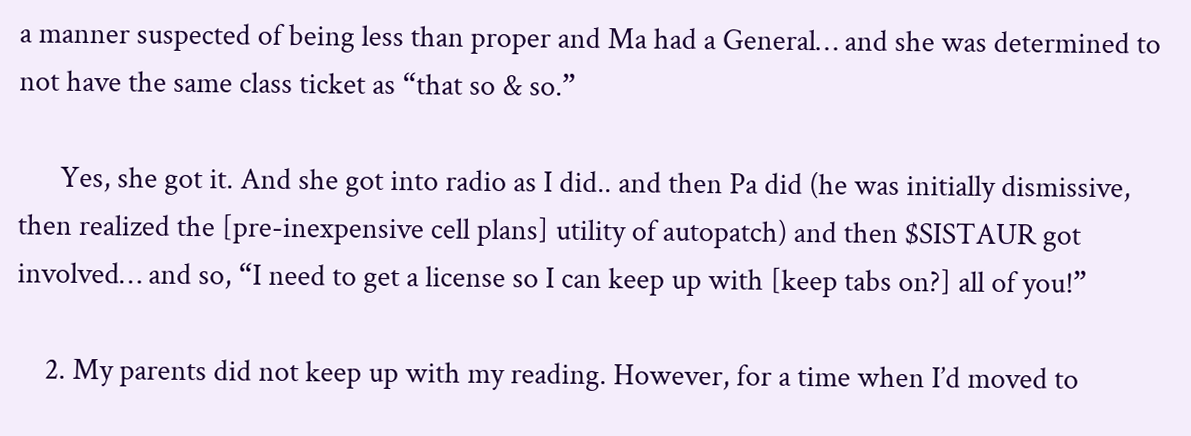a manner suspected of being less than proper and Ma had a General… and she was determined to not have the same class ticket as “that so & so.”

      Yes, she got it. And she got into radio as I did.. and then Pa did (he was initially dismissive, then realized the [pre-inexpensive cell plans] utility of autopatch) and then $SISTAUR got involved… and so, “I need to get a license so I can keep up with [keep tabs on?] all of you!”

    2. My parents did not keep up with my reading. However, for a time when I’d moved to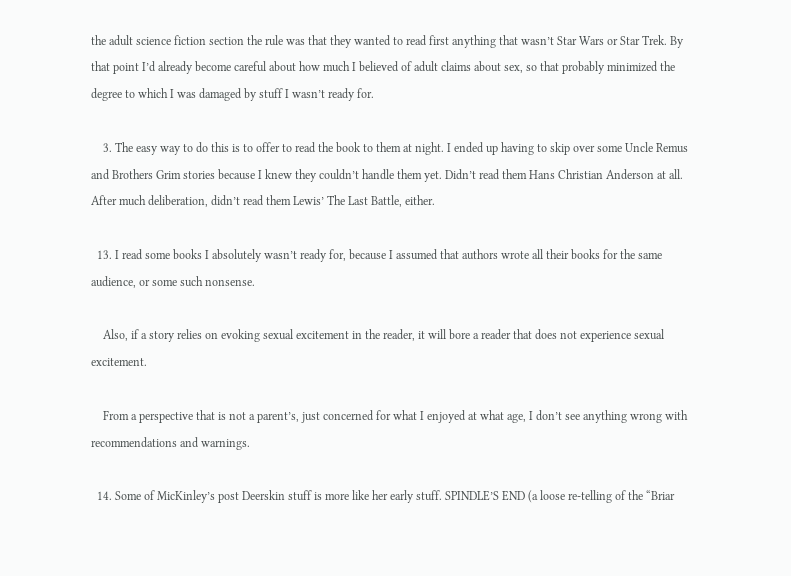the adult science fiction section the rule was that they wanted to read first anything that wasn’t Star Wars or Star Trek. By that point I’d already become careful about how much I believed of adult claims about sex, so that probably minimized the degree to which I was damaged by stuff I wasn’t ready for.

    3. The easy way to do this is to offer to read the book to them at night. I ended up having to skip over some Uncle Remus and Brothers Grim stories because I knew they couldn’t handle them yet. Didn’t read them Hans Christian Anderson at all. After much deliberation, didn’t read them Lewis’ The Last Battle, either.

  13. I read some books I absolutely wasn’t ready for, because I assumed that authors wrote all their books for the same audience, or some such nonsense.

    Also, if a story relies on evoking sexual excitement in the reader, it will bore a reader that does not experience sexual excitement.

    From a perspective that is not a parent’s, just concerned for what I enjoyed at what age, I don’t see anything wrong with recommendations and warnings.

  14. Some of MicKinley’s post Deerskin stuff is more like her early stuff. SPINDLE’S END (a loose re-telling of the “Briar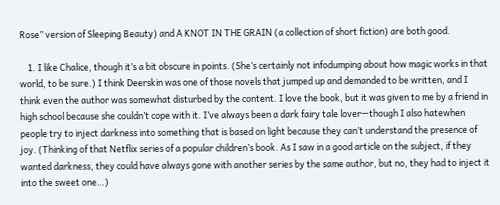Rose” version of Sleeping Beauty) and A KNOT IN THE GRAIN (a collection of short fiction) are both good.

    1. I like Chalice, though it’s a bit obscure in points. (She’s certainly not infodumping about how magic works in that world, to be sure.) I think Deerskin was one of those novels that jumped up and demanded to be written, and I think even the author was somewhat disturbed by the content. I love the book, but it was given to me by a friend in high school because she couldn’t cope with it. I’ve always been a dark fairy tale lover—though I also hatewhen people try to inject darkness into something that is based on light because they can’t understand the presence of joy. (Thinking of that Netflix series of a popular children’s book. As I saw in a good article on the subject, if they wanted darkness, they could have always gone with another series by the same author, but no, they had to inject it into the sweet one…)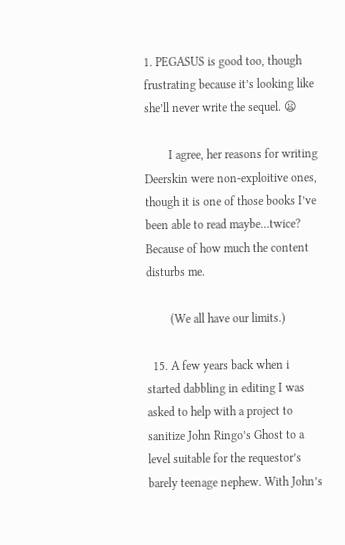1. PEGASUS is good too, though frustrating because it’s looking like she’ll never write the sequel. 😦

        I agree, her reasons for writing Deerskin were non-exploitive ones, though it is one of those books I’ve been able to read maybe…twice? Because of how much the content disturbs me.

        (We all have our limits.)

  15. A few years back when i started dabbling in editing I was asked to help with a project to sanitize John Ringo’s Ghost to a level suitable for the requestor’s barely teenage nephew. With John’s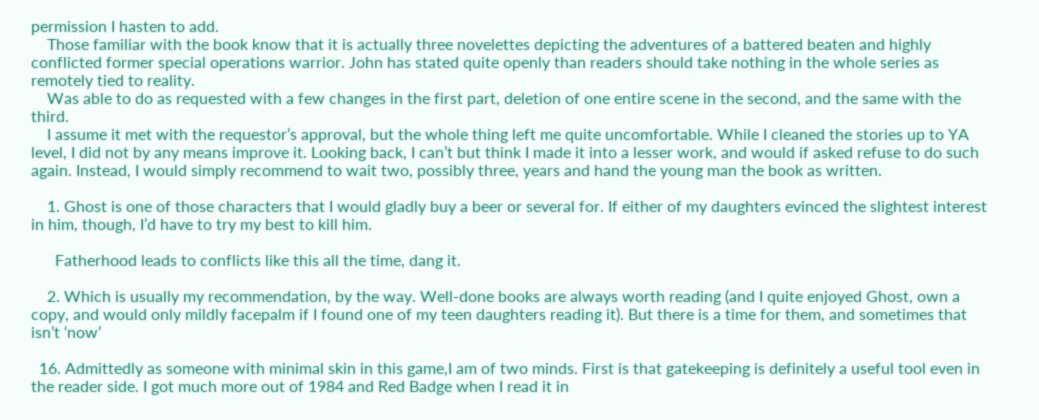permission I hasten to add.
    Those familiar with the book know that it is actually three novelettes depicting the adventures of a battered beaten and highly conflicted former special operations warrior. John has stated quite openly than readers should take nothing in the whole series as remotely tied to reality.
    Was able to do as requested with a few changes in the first part, deletion of one entire scene in the second, and the same with the third.
    I assume it met with the requestor’s approval, but the whole thing left me quite uncomfortable. While I cleaned the stories up to YA level, I did not by any means improve it. Looking back, I can’t but think I made it into a lesser work, and would if asked refuse to do such again. Instead, I would simply recommend to wait two, possibly three, years and hand the young man the book as written.

    1. Ghost is one of those characters that I would gladly buy a beer or several for. If either of my daughters evinced the slightest interest in him, though, I’d have to try my best to kill him.

      Fatherhood leads to conflicts like this all the time, dang it.

    2. Which is usually my recommendation, by the way. Well-done books are always worth reading (and I quite enjoyed Ghost, own a copy, and would only mildly facepalm if I found one of my teen daughters reading it). But there is a time for them, and sometimes that isn’t ‘now’

  16. Admittedly as someone with minimal skin in this game,I am of two minds. First is that gatekeeping is definitely a useful tool even in the reader side. I got much more out of 1984 and Red Badge when I read it in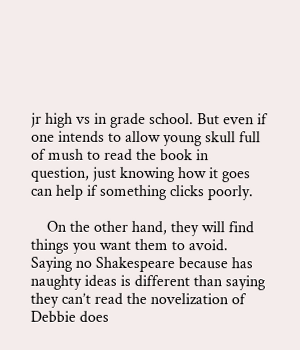jr high vs in grade school. But even if one intends to allow young skull full of mush to read the book in question, just knowing how it goes can help if something clicks poorly.

    On the other hand, they will find things you want them to avoid. Saying no Shakespeare because has naughty ideas is different than saying they can’t read the novelization of Debbie does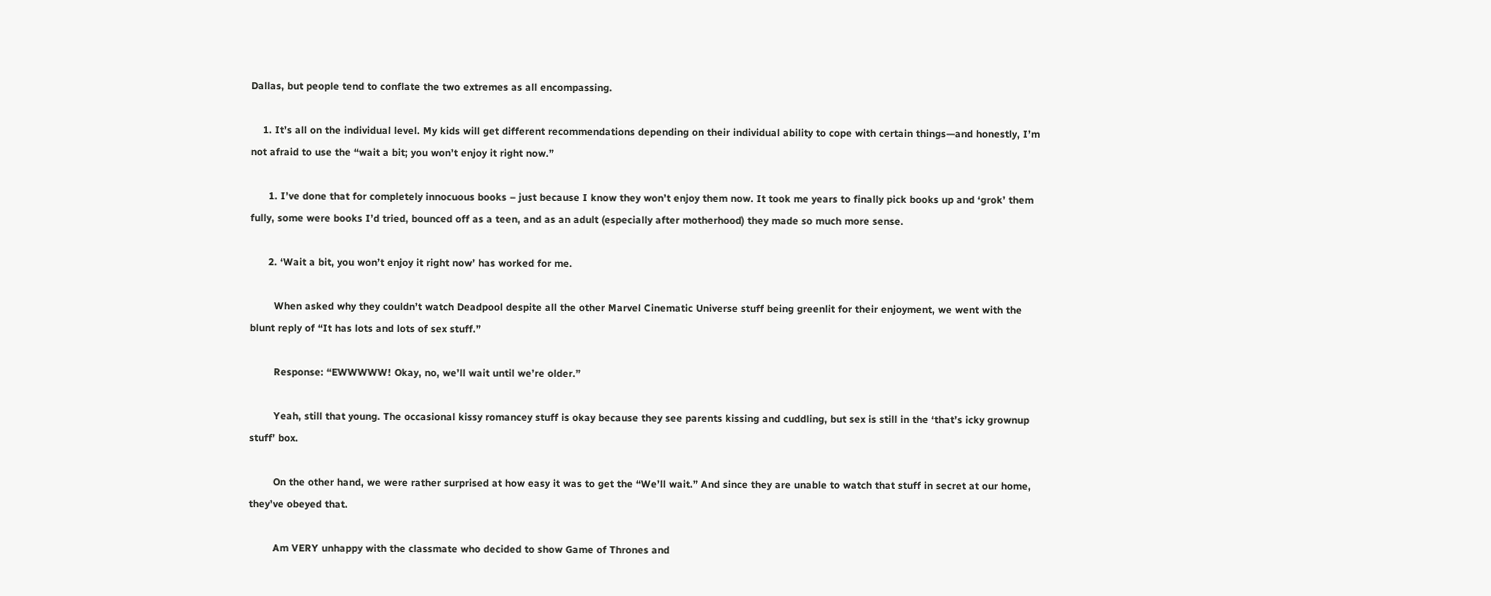Dallas, but people tend to conflate the two extremes as all encompassing.

    1. It’s all on the individual level. My kids will get different recommendations depending on their individual ability to cope with certain things—and honestly, I’m not afraid to use the “wait a bit; you won’t enjoy it right now.”

      1. I’ve done that for completely innocuous books – just because I know they won’t enjoy them now. It took me years to finally pick books up and ‘grok’ them fully, some were books I’d tried, bounced off as a teen, and as an adult (especially after motherhood) they made so much more sense.

      2. ‘Wait a bit, you won’t enjoy it right now’ has worked for me.

        When asked why they couldn’t watch Deadpool despite all the other Marvel Cinematic Universe stuff being greenlit for their enjoyment, we went with the blunt reply of “It has lots and lots of sex stuff.”

        Response: “EWWWWW! Okay, no, we’ll wait until we’re older.”

        Yeah, still that young. The occasional kissy romancey stuff is okay because they see parents kissing and cuddling, but sex is still in the ‘that’s icky grownup stuff’ box.

        On the other hand, we were rather surprised at how easy it was to get the “We’ll wait.” And since they are unable to watch that stuff in secret at our home, they’ve obeyed that.

        Am VERY unhappy with the classmate who decided to show Game of Thrones and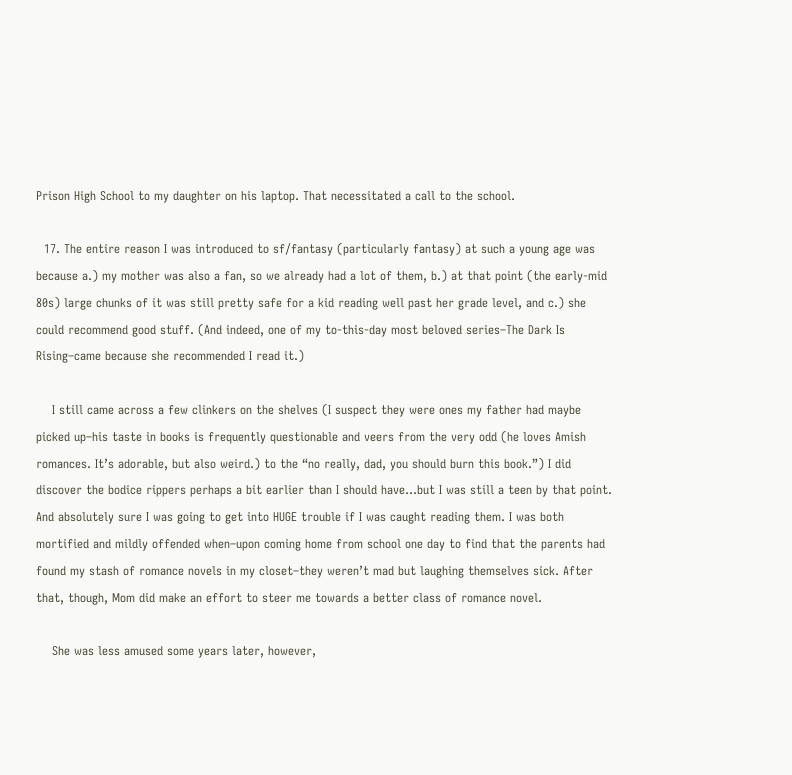Prison High School to my daughter on his laptop. That necessitated a call to the school.

  17. The entire reason I was introduced to sf/fantasy (particularly fantasy) at such a young age was because a.) my mother was also a fan, so we already had a lot of them, b.) at that point (the early-mid 80s) large chunks of it was still pretty safe for a kid reading well past her grade level, and c.) she could recommend good stuff. (And indeed, one of my to-this-day most beloved series–The Dark Is Rising–came because she recommended I read it.)

    I still came across a few clinkers on the shelves (I suspect they were ones my father had maybe picked up–his taste in books is frequently questionable and veers from the very odd (he loves Amish romances. It’s adorable, but also weird.) to the “no really, dad, you should burn this book.”) I did discover the bodice rippers perhaps a bit earlier than I should have…but I was still a teen by that point. And absolutely sure I was going to get into HUGE trouble if I was caught reading them. I was both mortified and mildly offended when–upon coming home from school one day to find that the parents had found my stash of romance novels in my closet–they weren’t mad but laughing themselves sick. After that, though, Mom did make an effort to steer me towards a better class of romance novel.

    She was less amused some years later, however,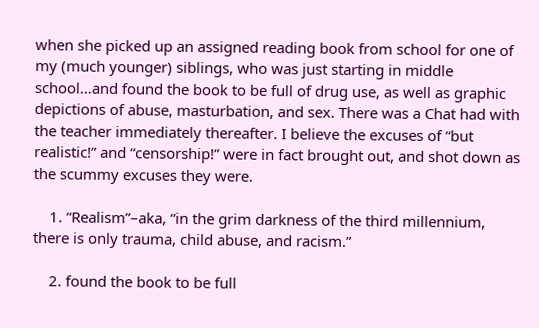when she picked up an assigned reading book from school for one of my (much younger) siblings, who was just starting in middle school…and found the book to be full of drug use, as well as graphic depictions of abuse, masturbation, and sex. There was a Chat had with the teacher immediately thereafter. I believe the excuses of “but realistic!” and “censorship!” were in fact brought out, and shot down as the scummy excuses they were.

    1. “Realism”–aka, “in the grim darkness of the third millennium, there is only trauma, child abuse, and racism.”

    2. found the book to be full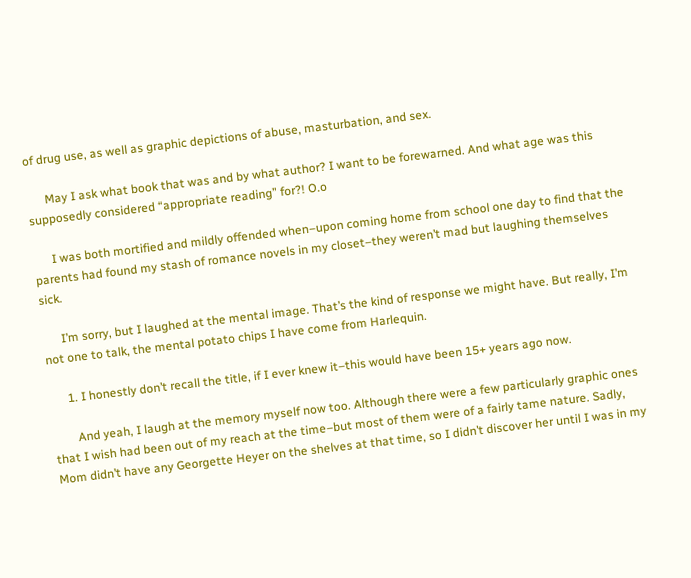of drug use, as well as graphic depictions of abuse, masturbation, and sex.

      May I ask what book that was and by what author? I want to be forewarned. And what age was this supposedly considered “appropriate reading” for?! O.o

      I was both mortified and mildly offended when–upon coming home from school one day to find that the parents had found my stash of romance novels in my closet–they weren’t mad but laughing themselves sick.

      I’m sorry, but I laughed at the mental image. That’s the kind of response we might have. But really, I’m not one to talk, the mental potato chips I have come from Harlequin.

      1. I honestly don’t recall the title, if I ever knew it–this would have been 15+ years ago now.

        And yeah, I laugh at the memory myself now too. Although there were a few particularly graphic ones that I wish had been out of my reach at the time–but most of them were of a fairly tame nature. Sadly, Mom didn’t have any Georgette Heyer on the shelves at that time, so I didn’t discover her until I was in my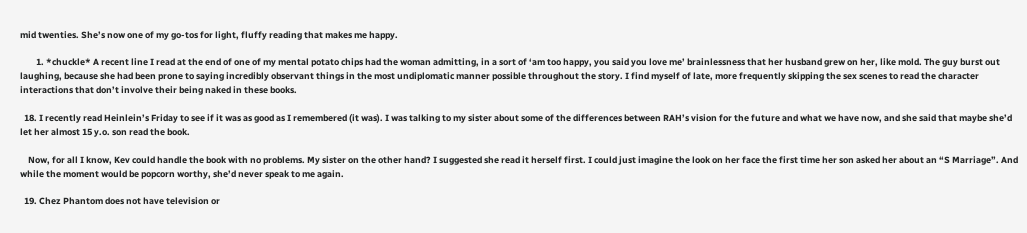mid twenties. She’s now one of my go-tos for light, fluffy reading that makes me happy.

        1. *chuckle* A recent line I read at the end of one of my mental potato chips had the woman admitting, in a sort of ‘am too happy, you said you love me’ brainlessness that her husband grew on her, like mold. The guy burst out laughing, because she had been prone to saying incredibly observant things in the most undiplomatic manner possible throughout the story. I find myself of late, more frequently skipping the sex scenes to read the character interactions that don’t involve their being naked in these books.

  18. I recently read Heinlein’s Friday to see if it was as good as I remembered (it was). I was talking to my sister about some of the differences between RAH’s vision for the future and what we have now, and she said that maybe she’d let her almost 15 y.o. son read the book.

    Now, for all I know, Kev could handle the book with no problems. My sister on the other hand? I suggested she read it herself first. I could just imagine the look on her face the first time her son asked her about an “S Marriage”. And while the moment would be popcorn worthy, she’d never speak to me again.

  19. Chez Phantom does not have television or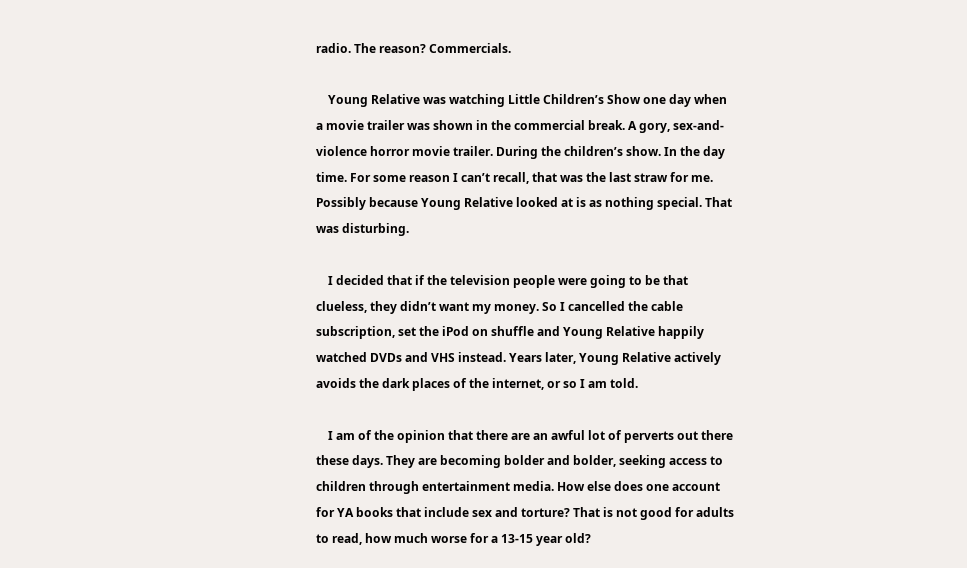radio. The reason? Commercials.

    Young Relative was watching Little Children’s Show one day when a movie trailer was shown in the commercial break. A gory, sex-and-violence horror movie trailer. During the children’s show. In the day time. For some reason I can’t recall, that was the last straw for me. Possibly because Young Relative looked at is as nothing special. That was disturbing.

    I decided that if the television people were going to be that clueless, they didn’t want my money. So I cancelled the cable subscription, set the iPod on shuffle and Young Relative happily watched DVDs and VHS instead. Years later, Young Relative actively avoids the dark places of the internet, or so I am told.

    I am of the opinion that there are an awful lot of perverts out there these days. They are becoming bolder and bolder, seeking access to children through entertainment media. How else does one account for YA books that include sex and torture? That is not good for adults to read, how much worse for a 13-15 year old?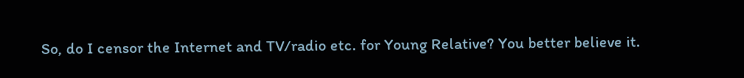So, do I censor the Internet and TV/radio etc. for Young Relative? You better believe it.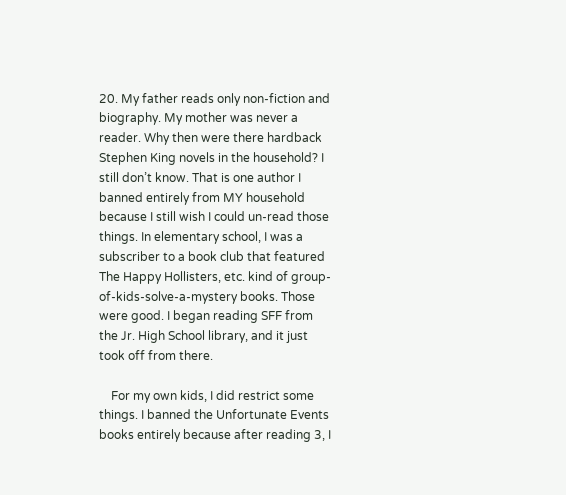20. My father reads only non-fiction and biography. My mother was never a reader. Why then were there hardback Stephen King novels in the household? I still don’t know. That is one author I banned entirely from MY household because I still wish I could un-read those things. In elementary school, I was a subscriber to a book club that featured The Happy Hollisters, etc. kind of group-of-kids-solve-a-mystery books. Those were good. I began reading SFF from the Jr. High School library, and it just took off from there.

    For my own kids, I did restrict some things. I banned the Unfortunate Events books entirely because after reading 3, I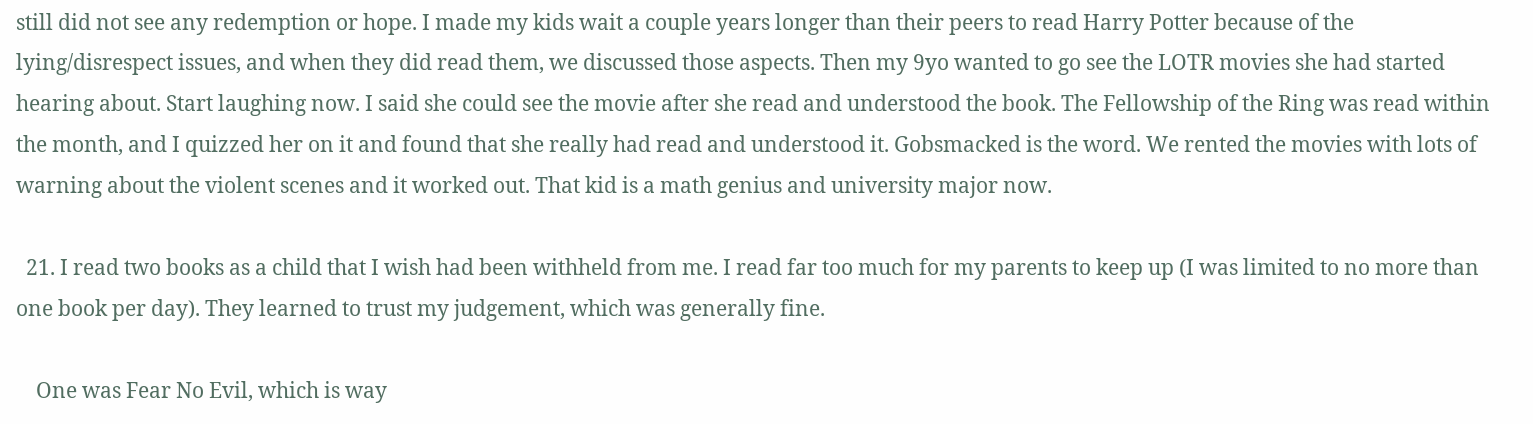still did not see any redemption or hope. I made my kids wait a couple years longer than their peers to read Harry Potter because of the lying/disrespect issues, and when they did read them, we discussed those aspects. Then my 9yo wanted to go see the LOTR movies she had started hearing about. Start laughing now. I said she could see the movie after she read and understood the book. The Fellowship of the Ring was read within the month, and I quizzed her on it and found that she really had read and understood it. Gobsmacked is the word. We rented the movies with lots of warning about the violent scenes and it worked out. That kid is a math genius and university major now.

  21. I read two books as a child that I wish had been withheld from me. I read far too much for my parents to keep up (I was limited to no more than one book per day). They learned to trust my judgement, which was generally fine.

    One was Fear No Evil, which is way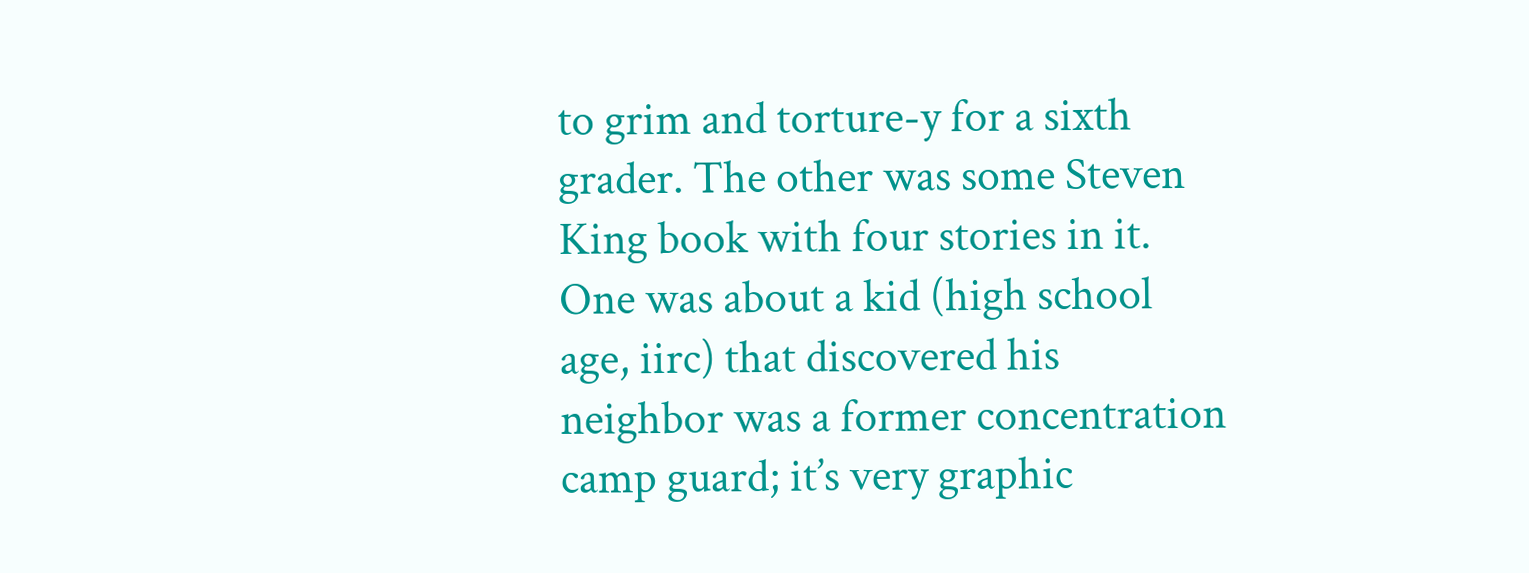to grim and torture-y for a sixth grader. The other was some Steven King book with four stories in it. One was about a kid (high school age, iirc) that discovered his neighbor was a former concentration camp guard; it’s very graphic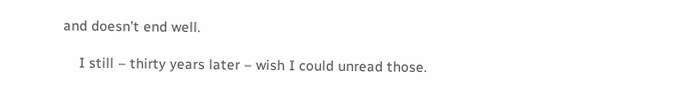and doesn’t end well.

    I still – thirty years later – wish I could unread those.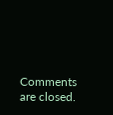Comments are closed.